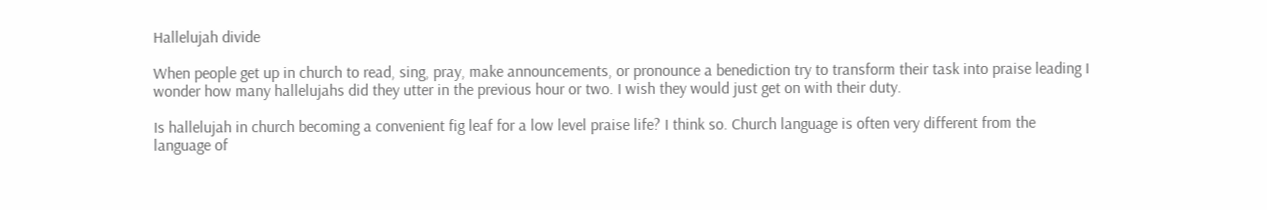Hallelujah divide

When people get up in church to read, sing, pray, make announcements, or pronounce a benediction try to transform their task into praise leading I wonder how many hallelujahs did they utter in the previous hour or two. I wish they would just get on with their duty.

Is hallelujah in church becoming a convenient fig leaf for a low level praise life? I think so. Church language is often very different from the language of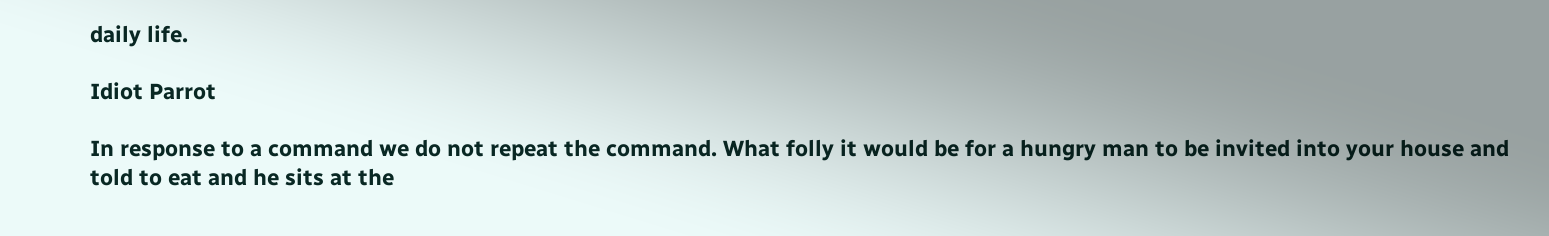daily life.

Idiot Parrot

In response to a command we do not repeat the command. What folly it would be for a hungry man to be invited into your house and told to eat and he sits at the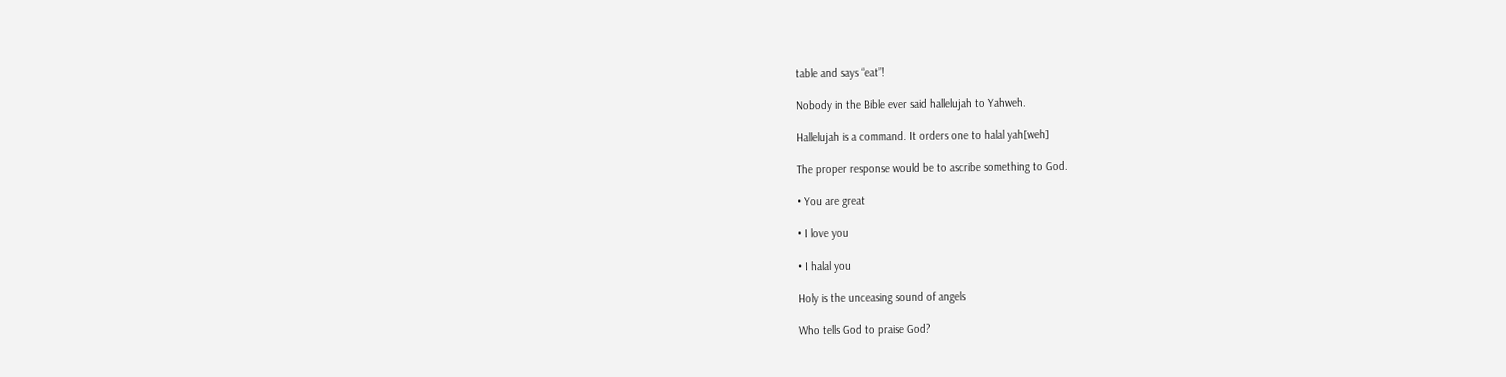table and says “eat”!

Nobody in the Bible ever said hallelujah to Yahweh.

Hallelujah is a command. It orders one to halal yah[weh]

The proper response would be to ascribe something to God.

• You are great

• I love you

• I halal you

Holy is the unceasing sound of angels

Who tells God to praise God?